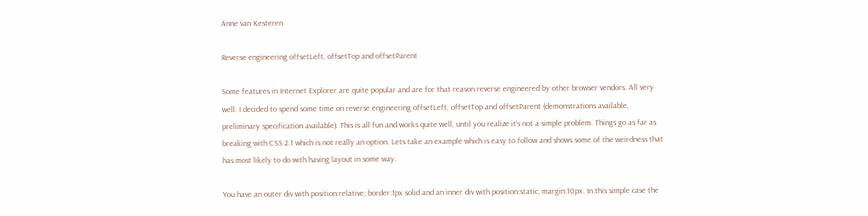Anne van Kesteren

Reverse engineering offsetLeft, offsetTop and offsetParent

Some features in Internet Explorer are quite popular and are for that reason reverse engineered by other browser vendors. All very well. I decided to spend some time on reverse engineering offsetLeft, offsetTop and offsetParent (demonstrations available, preliminary specification available). This is all fun and works quite well, until you realize it’s not a simple problem. Things go as far as breaking with CSS 2.1 which is not really an option. Lets take an example which is easy to follow and shows some of the weirdness that has most likely to do with having layout in some way.

You have an outer div with position:relative; border:1px solid and an inner div with position:static; margin:10px. In this simple case the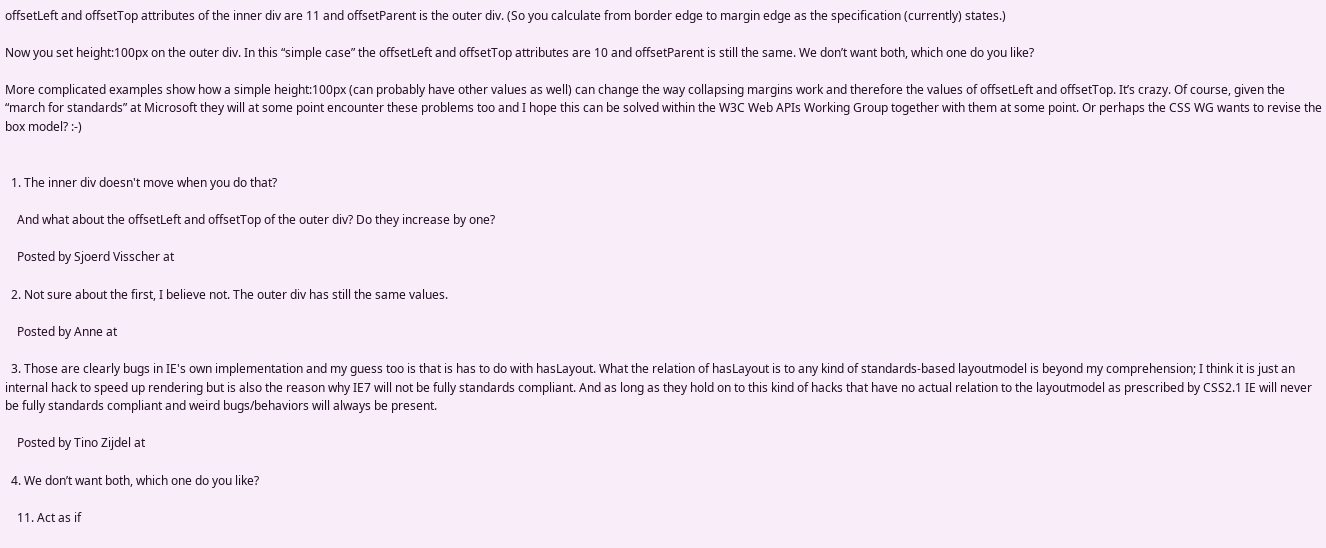offsetLeft and offsetTop attributes of the inner div are 11 and offsetParent is the outer div. (So you calculate from border edge to margin edge as the specification (currently) states.)

Now you set height:100px on the outer div. In this “simple case” the offsetLeft and offsetTop attributes are 10 and offsetParent is still the same. We don’t want both, which one do you like?

More complicated examples show how a simple height:100px (can probably have other values as well) can change the way collapsing margins work and therefore the values of offsetLeft and offsetTop. It’s crazy. Of course, given the “march for standards” at Microsoft they will at some point encounter these problems too and I hope this can be solved within the W3C Web APIs Working Group together with them at some point. Or perhaps the CSS WG wants to revise the box model? :-)


  1. The inner div doesn't move when you do that?

    And what about the offsetLeft and offsetTop of the outer div? Do they increase by one?

    Posted by Sjoerd Visscher at

  2. Not sure about the first, I believe not. The outer div has still the same values.

    Posted by Anne at

  3. Those are clearly bugs in IE's own implementation and my guess too is that is has to do with hasLayout. What the relation of hasLayout is to any kind of standards-based layoutmodel is beyond my comprehension; I think it is just an internal hack to speed up rendering but is also the reason why IE7 will not be fully standards compliant. And as long as they hold on to this kind of hacks that have no actual relation to the layoutmodel as prescribed by CSS2.1 IE will never be fully standards compliant and weird bugs/behaviors will always be present.

    Posted by Tino Zijdel at

  4. We don’t want both, which one do you like?

    11. Act as if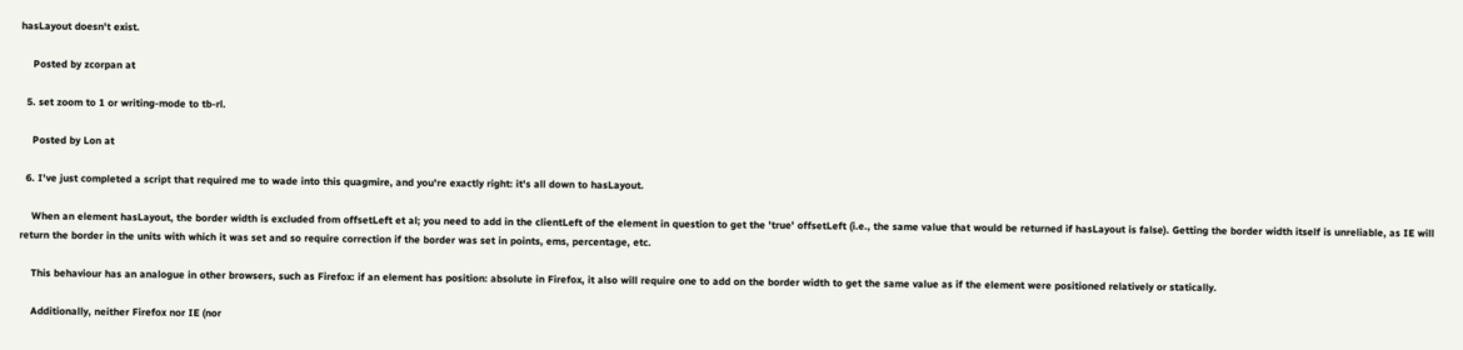hasLayout doesn't exist.

    Posted by zcorpan at

  5. set zoom to 1 or writing-mode to tb-rl.

    Posted by Lon at

  6. I've just completed a script that required me to wade into this quagmire, and you're exactly right: it's all down to hasLayout.

    When an element hasLayout, the border width is excluded from offsetLeft et al; you need to add in the clientLeft of the element in question to get the 'true' offsetLeft (i.e., the same value that would be returned if hasLayout is false). Getting the border width itself is unreliable, as IE will return the border in the units with which it was set and so require correction if the border was set in points, ems, percentage, etc.

    This behaviour has an analogue in other browsers, such as Firefox: if an element has position: absolute in Firefox, it also will require one to add on the border width to get the same value as if the element were positioned relatively or statically.

    Additionally, neither Firefox nor IE (nor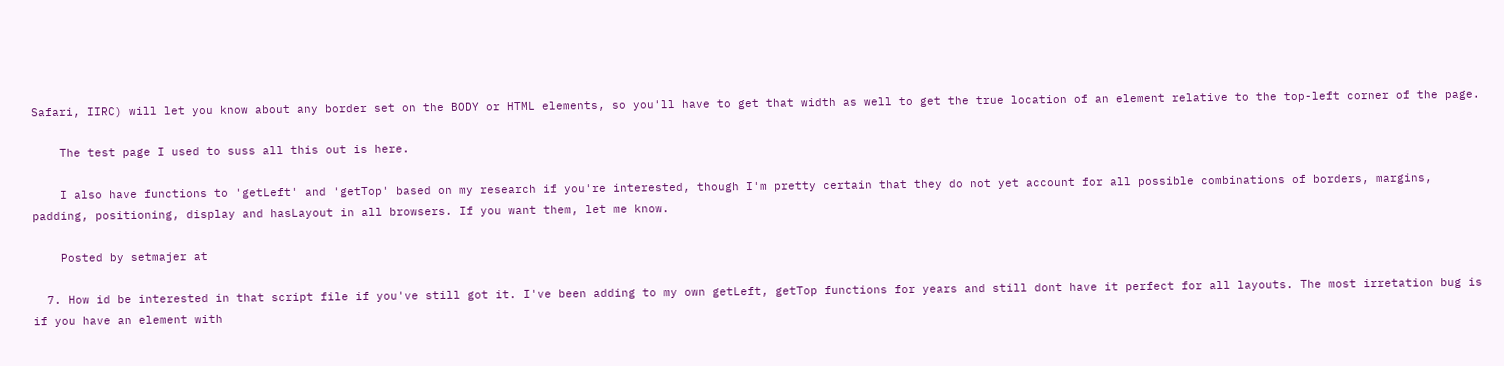Safari, IIRC) will let you know about any border set on the BODY or HTML elements, so you'll have to get that width as well to get the true location of an element relative to the top-left corner of the page.

    The test page I used to suss all this out is here.

    I also have functions to 'getLeft' and 'getTop' based on my research if you're interested, though I'm pretty certain that they do not yet account for all possible combinations of borders, margins, padding, positioning, display and hasLayout in all browsers. If you want them, let me know.

    Posted by setmajer at

  7. How id be interested in that script file if you've still got it. I've been adding to my own getLeft, getTop functions for years and still dont have it perfect for all layouts. The most irretation bug is if you have an element with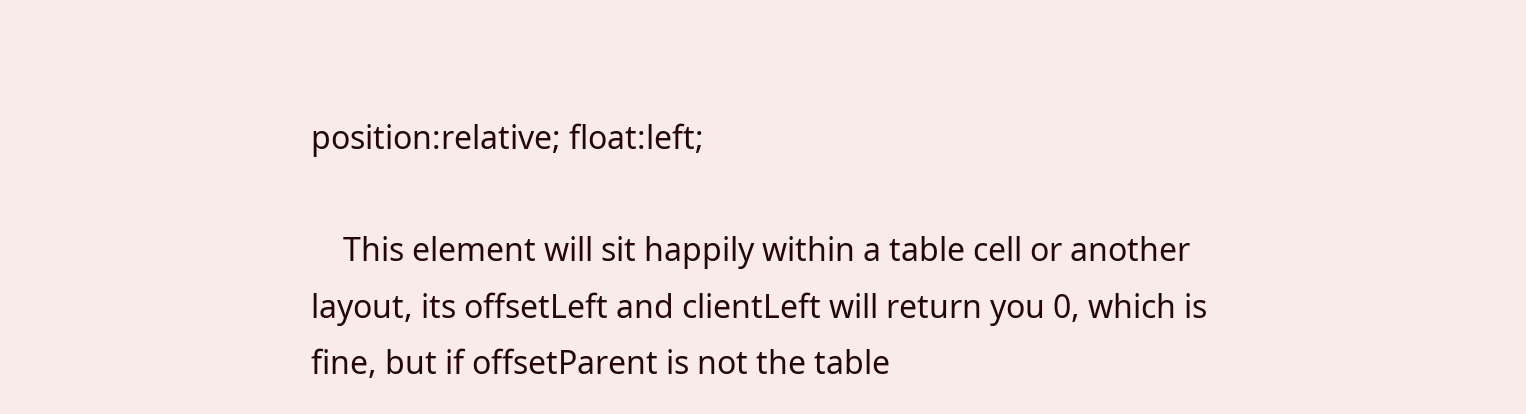position:relative; float:left;

    This element will sit happily within a table cell or another layout, its offsetLeft and clientLeft will return you 0, which is fine, but if offsetParent is not the table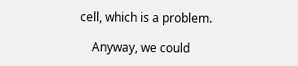cell, which is a problem.

    Anyway, we could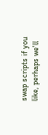swap scripts if you like, perhaps we'll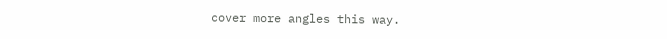cover more angles this way.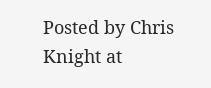Posted by Chris Knight at